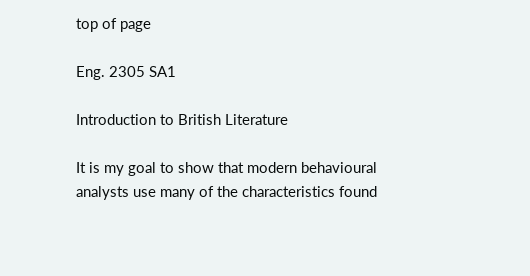top of page

Eng. 2305 SA1

Introduction to British Literature

It is my goal to show that modern behavioural analysts use many of the characteristics found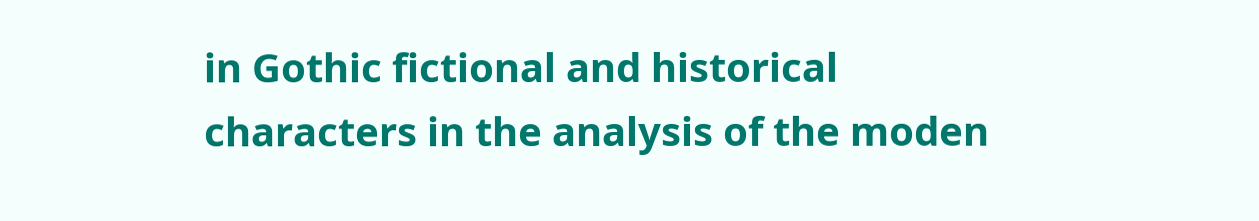in Gothic fictional and historical characters in the analysis of the moden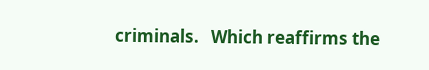criminals.   Which reaffirms the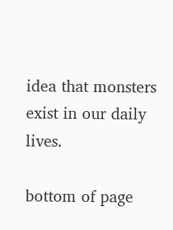idea that monsters exist in our daily lives.

bottom of page